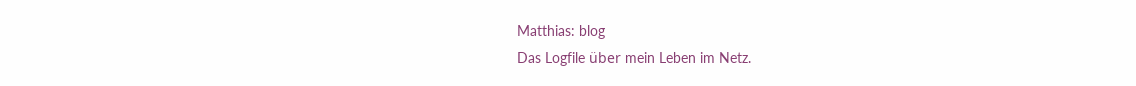Matthias: blog
Das Logfile über mein Leben im Netz.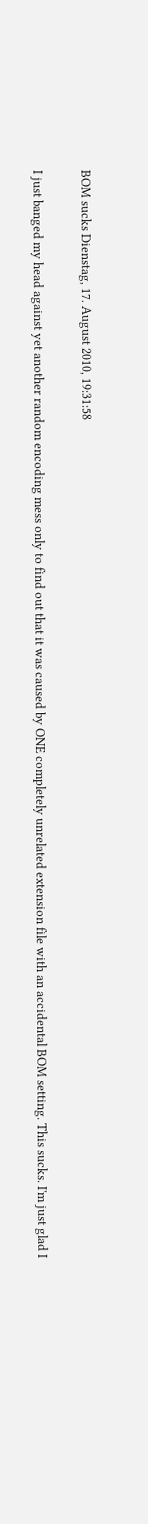BOM sucks Dienstag, 17. August 2010, 19:31:58

I just banged my head against yet another random encoding mess only to find out that it was caused by ONE completely unrelated extension file with an accidental BOM setting. This sucks. I'm just glad I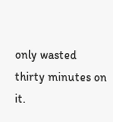only wasted thirty minutes on it.